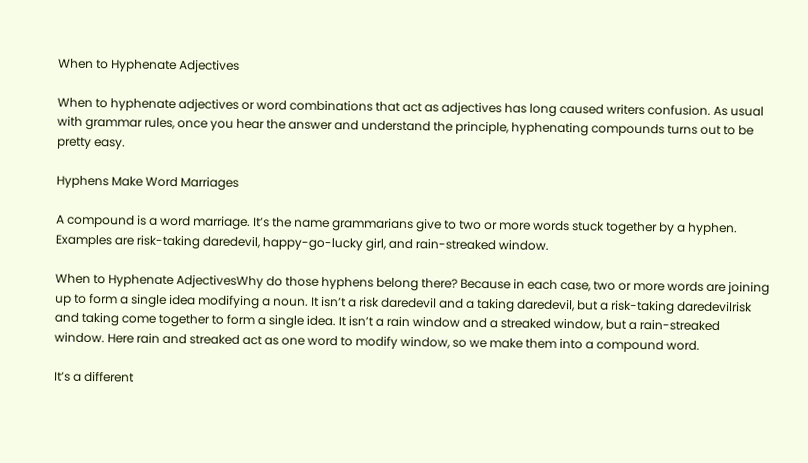When to Hyphenate Adjectives

When to hyphenate adjectives or word combinations that act as adjectives has long caused writers confusion. As usual with grammar rules, once you hear the answer and understand the principle, hyphenating compounds turns out to be pretty easy.

Hyphens Make Word Marriages

A compound is a word marriage. It’s the name grammarians give to two or more words stuck together by a hyphen. Examples are risk-taking daredevil, happy-go-lucky girl, and rain-streaked window.

When to Hyphenate AdjectivesWhy do those hyphens belong there? Because in each case, two or more words are joining up to form a single idea modifying a noun. It isn’t a risk daredevil and a taking daredevil, but a risk-taking daredevilrisk and taking come together to form a single idea. It isn’t a rain window and a streaked window, but a rain-streaked window. Here rain and streaked act as one word to modify window, so we make them into a compound word.

It’s a different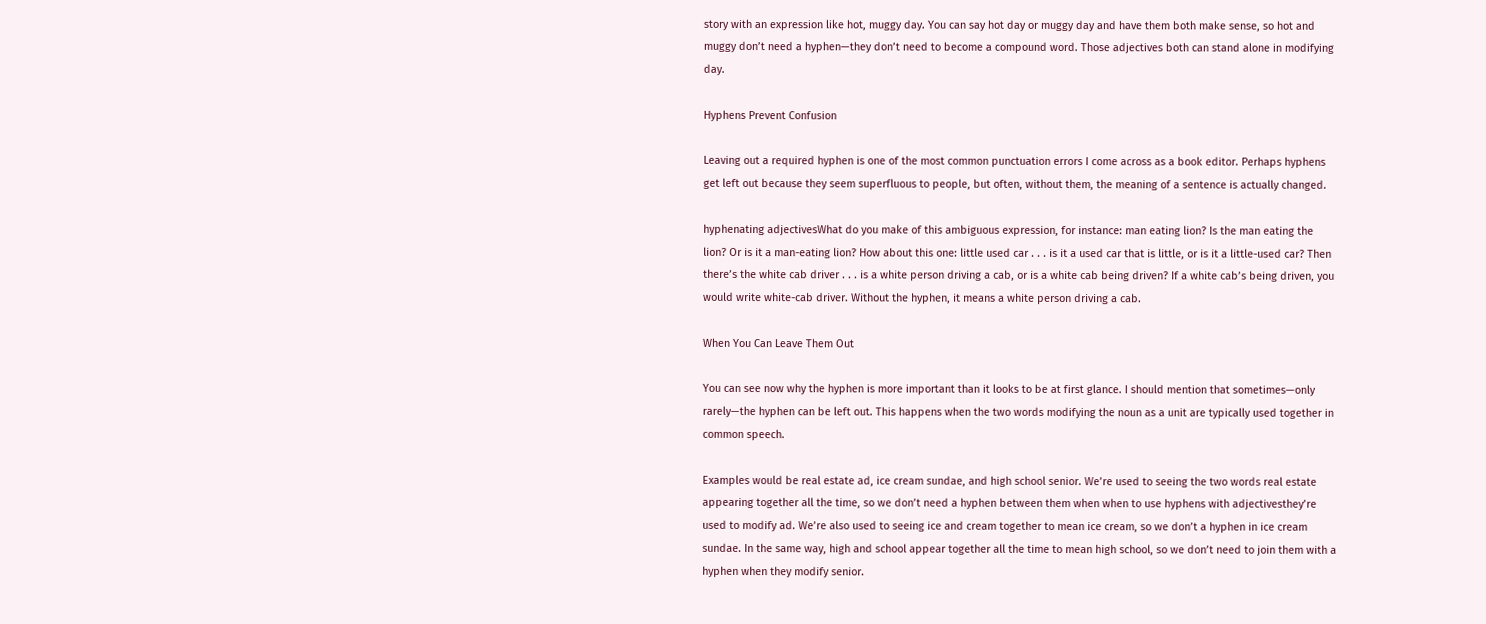story with an expression like hot, muggy day. You can say hot day or muggy day and have them both make sense, so hot and muggy don’t need a hyphen—they don’t need to become a compound word. Those adjectives both can stand alone in modifying day.

Hyphens Prevent Confusion

Leaving out a required hyphen is one of the most common punctuation errors I come across as a book editor. Perhaps hyphens get left out because they seem superfluous to people, but often, without them, the meaning of a sentence is actually changed.

hyphenating adjectivesWhat do you make of this ambiguous expression, for instance: man eating lion? Is the man eating the lion? Or is it a man-eating lion? How about this one: little used car . . . is it a used car that is little, or is it a little-used car? Then there’s the white cab driver . . . is a white person driving a cab, or is a white cab being driven? If a white cab’s being driven, you would write white-cab driver. Without the hyphen, it means a white person driving a cab.

When You Can Leave Them Out

You can see now why the hyphen is more important than it looks to be at first glance. I should mention that sometimes—only rarely—the hyphen can be left out. This happens when the two words modifying the noun as a unit are typically used together in common speech.

Examples would be real estate ad, ice cream sundae, and high school senior. We’re used to seeing the two words real estate appearing together all the time, so we don’t need a hyphen between them when when to use hyphens with adjectivesthey’re used to modify ad. We’re also used to seeing ice and cream together to mean ice cream, so we don’t a hyphen in ice cream sundae. In the same way, high and school appear together all the time to mean high school, so we don’t need to join them with a hyphen when they modify senior.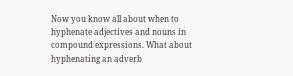Now you know all about when to hyphenate adjectives and nouns in compound expressions. What about hyphenating an adverb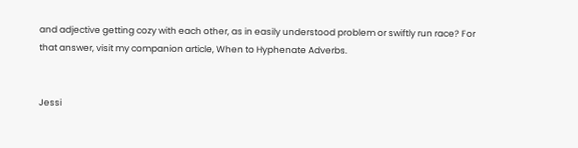and adjective getting cozy with each other, as in easily understood problem or swiftly run race? For that answer, visit my companion article, When to Hyphenate Adverbs.


Jessi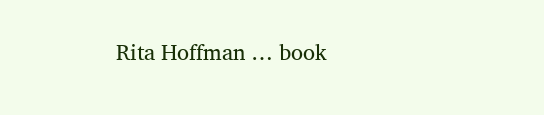Rita Hoffman … book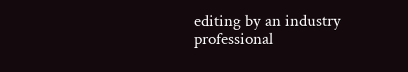editing by an industry professional